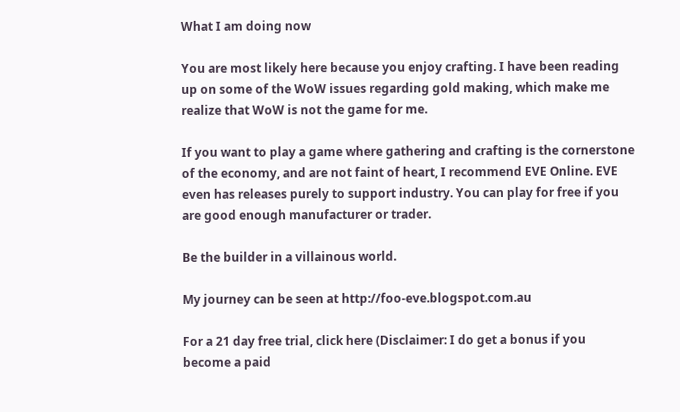What I am doing now

You are most likely here because you enjoy crafting. I have been reading up on some of the WoW issues regarding gold making, which make me realize that WoW is not the game for me.

If you want to play a game where gathering and crafting is the cornerstone of the economy, and are not faint of heart, I recommend EVE Online. EVE even has releases purely to support industry. You can play for free if you are good enough manufacturer or trader.

Be the builder in a villainous world.

My journey can be seen at http://foo-eve.blogspot.com.au

For a 21 day free trial, click here (Disclaimer: I do get a bonus if you become a paid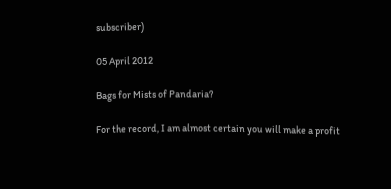subscriber)

05 April 2012

Bags for Mists of Pandaria?

For the record, I am almost certain you will make a profit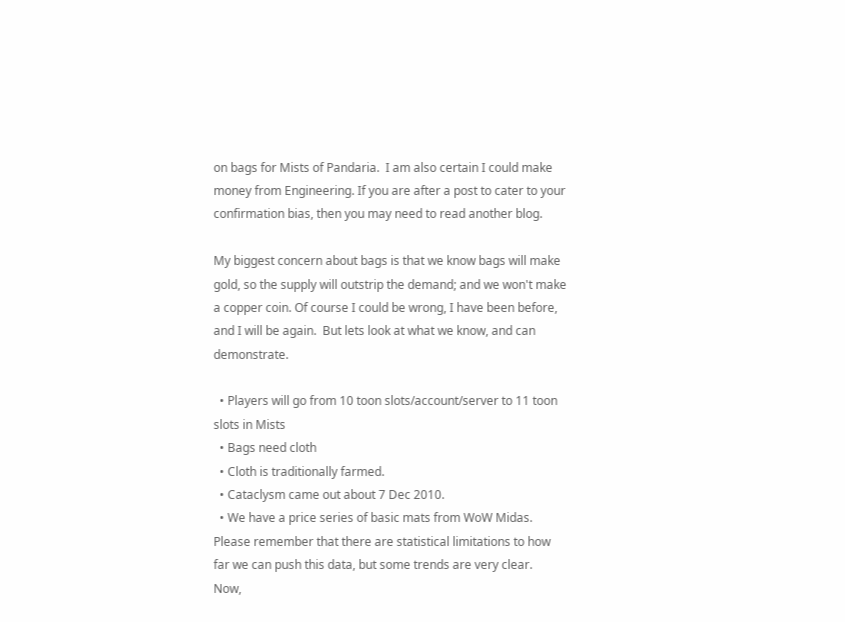on bags for Mists of Pandaria.  I am also certain I could make money from Engineering. If you are after a post to cater to your confirmation bias, then you may need to read another blog.

My biggest concern about bags is that we know bags will make gold, so the supply will outstrip the demand; and we won't make a copper coin. Of course I could be wrong, I have been before, and I will be again.  But lets look at what we know, and can demonstrate.

  • Players will go from 10 toon slots/account/server to 11 toon slots in Mists
  • Bags need cloth
  • Cloth is traditionally farmed.
  • Cataclysm came out about 7 Dec 2010.
  • We have a price series of basic mats from WoW Midas.  Please remember that there are statistical limitations to how far we can push this data, but some trends are very clear.
Now,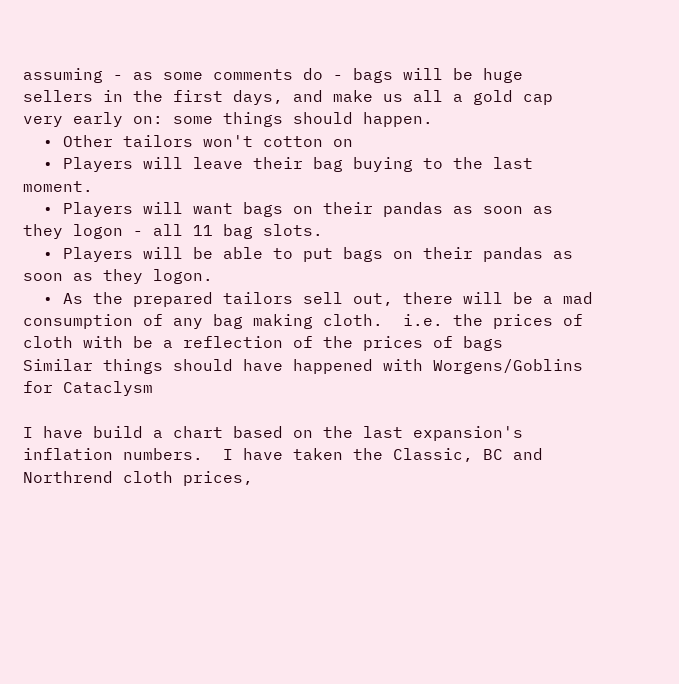assuming - as some comments do - bags will be huge sellers in the first days, and make us all a gold cap very early on: some things should happen.
  • Other tailors won't cotton on
  • Players will leave their bag buying to the last moment.
  • Players will want bags on their pandas as soon as they logon - all 11 bag slots.
  • Players will be able to put bags on their pandas as soon as they logon.
  • As the prepared tailors sell out, there will be a mad consumption of any bag making cloth.  i.e. the prices of cloth with be a reflection of the prices of bags
Similar things should have happened with Worgens/Goblins for Cataclysm

I have build a chart based on the last expansion's inflation numbers.  I have taken the Classic, BC and Northrend cloth prices,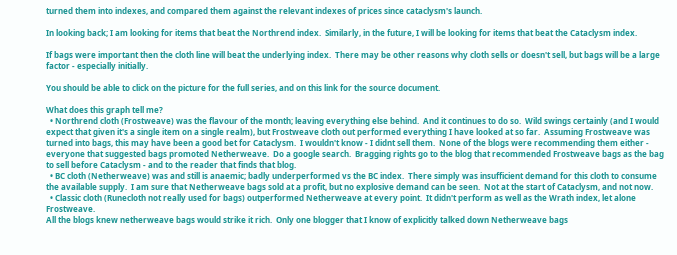turned them into indexes, and compared them against the relevant indexes of prices since cataclysm's launch.

In looking back; I am looking for items that beat the Northrend index.  Similarly, in the future, I will be looking for items that beat the Cataclysm index.

If bags were important then the cloth line will beat the underlying index.  There may be other reasons why cloth sells or doesn't sell, but bags will be a large factor - especially initially.

You should be able to click on the picture for the full series, and on this link for the source document.

What does this graph tell me?
  • Northrend cloth (Frostweave) was the flavour of the month; leaving everything else behind.  And it continues to do so.  Wild swings certainly (and I would expect that given it's a single item on a single realm), but Frostweave cloth out performed everything I have looked at so far.  Assuming Frostweave was turned into bags, this may have been a good bet for Cataclysm.  I wouldn't know - I didnt sell them.  None of the blogs were recommending them either - everyone that suggested bags promoted Netherweave.  Do a google search.  Bragging rights go to the blog that recommended Frostweave bags as the bag to sell before Cataclysm - and to the reader that finds that blog.
  • BC cloth (Netherweave) was and still is anaemic; badly underperformed vs the BC index.  There simply was insufficient demand for this cloth to consume the available supply.  I am sure that Netherweave bags sold at a profit, but no explosive demand can be seen.  Not at the start of Cataclysm, and not now.
  • Classic cloth (Runecloth not really used for bags) outperformed Netherweave at every point.  It didn't perform as well as the Wrath index, let alone Frostweave.
All the blogs knew netherweave bags would strike it rich.  Only one blogger that I know of explicitly talked down Netherweave bags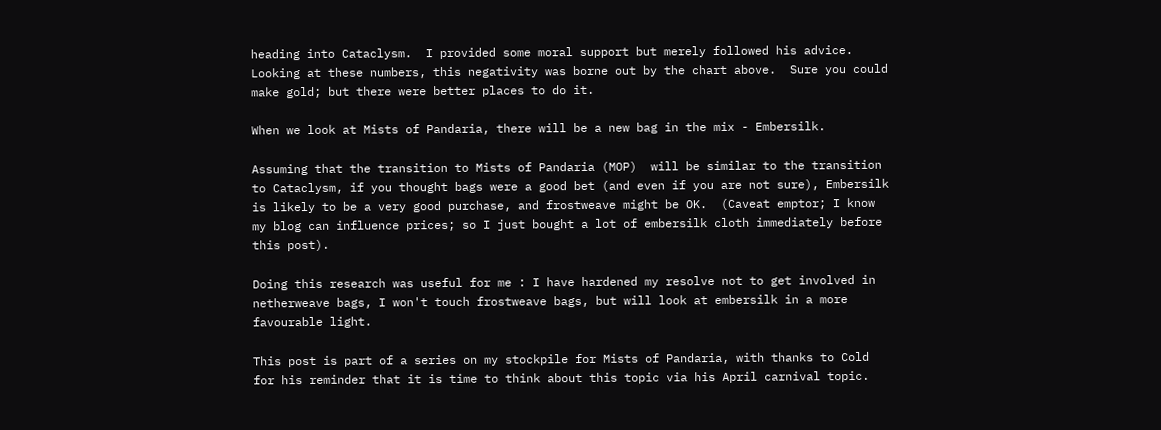heading into Cataclysm.  I provided some moral support but merely followed his advice.  Looking at these numbers, this negativity was borne out by the chart above.  Sure you could make gold; but there were better places to do it.

When we look at Mists of Pandaria, there will be a new bag in the mix - Embersilk.

Assuming that the transition to Mists of Pandaria (MOP)  will be similar to the transition to Cataclysm, if you thought bags were a good bet (and even if you are not sure), Embersilk is likely to be a very good purchase, and frostweave might be OK.  (Caveat emptor; I know my blog can influence prices; so I just bought a lot of embersilk cloth immediately before this post).

Doing this research was useful for me : I have hardened my resolve not to get involved in netherweave bags, I won't touch frostweave bags, but will look at embersilk in a more favourable light.

This post is part of a series on my stockpile for Mists of Pandaria, with thanks to Cold for his reminder that it is time to think about this topic via his April carnival topic.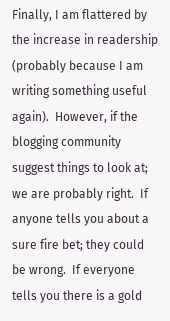Finally, I am flattered by the increase in readership (probably because I am writing something useful again).  However, if the blogging community suggest things to look at; we are probably right.  If anyone tells you about a sure fire bet; they could be wrong.  If everyone tells you there is a gold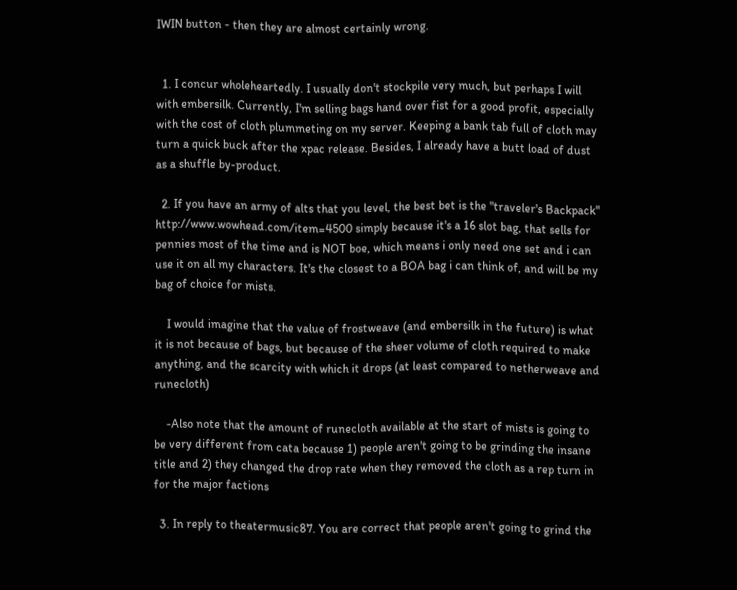IWIN button - then they are almost certainly wrong.


  1. I concur wholeheartedly. I usually don't stockpile very much, but perhaps I will with embersilk. Currently, I'm selling bags hand over fist for a good profit, especially with the cost of cloth plummeting on my server. Keeping a bank tab full of cloth may turn a quick buck after the xpac release. Besides, I already have a butt load of dust as a shuffle by-product.

  2. If you have an army of alts that you level, the best bet is the "traveler's Backpack" http://www.wowhead.com/item=4500 simply because it's a 16 slot bag, that sells for pennies most of the time and is NOT boe, which means i only need one set and i can use it on all my characters. It's the closest to a BOA bag i can think of, and will be my bag of choice for mists.

    I would imagine that the value of frostweave (and embersilk in the future) is what it is not because of bags, but because of the sheer volume of cloth required to make anything, and the scarcity with which it drops (at least compared to netherweave and runecloth)

    -Also note that the amount of runecloth available at the start of mists is going to be very different from cata because 1) people aren't going to be grinding the insane title and 2) they changed the drop rate when they removed the cloth as a rep turn in for the major factions

  3. In reply to theatermusic87. You are correct that people aren't going to grind the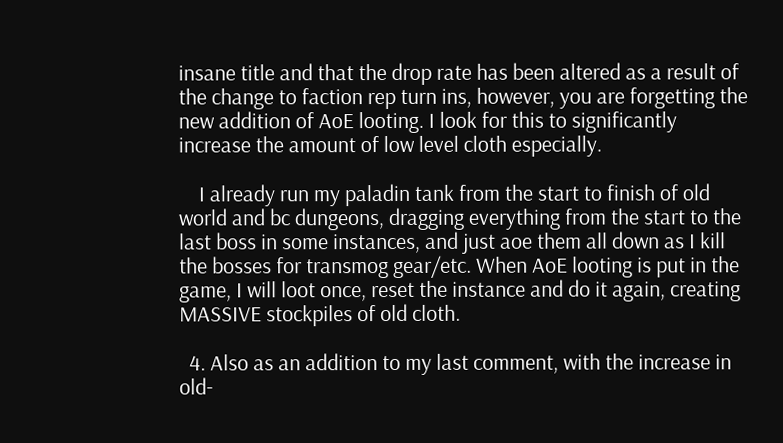insane title and that the drop rate has been altered as a result of the change to faction rep turn ins, however, you are forgetting the new addition of AoE looting. I look for this to significantly increase the amount of low level cloth especially.

    I already run my paladin tank from the start to finish of old world and bc dungeons, dragging everything from the start to the last boss in some instances, and just aoe them all down as I kill the bosses for transmog gear/etc. When AoE looting is put in the game, I will loot once, reset the instance and do it again, creating MASSIVE stockpiles of old cloth.

  4. Also as an addition to my last comment, with the increase in old-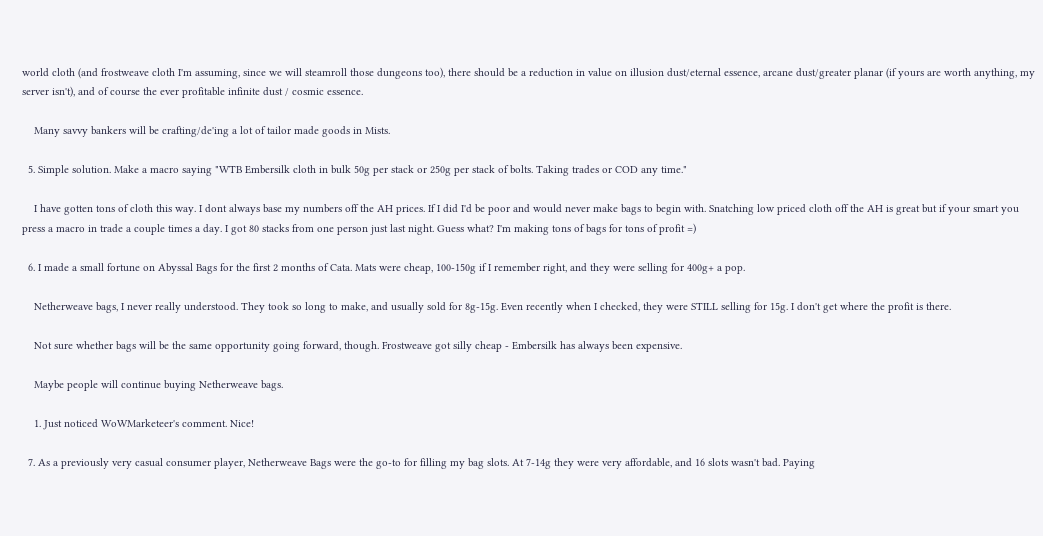world cloth (and frostweave cloth I'm assuming, since we will steamroll those dungeons too), there should be a reduction in value on illusion dust/eternal essence, arcane dust/greater planar (if yours are worth anything, my server isn't), and of course the ever profitable infinite dust / cosmic essence.

    Many savvy bankers will be crafting/de'ing a lot of tailor made goods in Mists.

  5. Simple solution. Make a macro saying "WTB Embersilk cloth in bulk 50g per stack or 250g per stack of bolts. Taking trades or COD any time."

    I have gotten tons of cloth this way. I dont always base my numbers off the AH prices. If I did I'd be poor and would never make bags to begin with. Snatching low priced cloth off the AH is great but if your smart you press a macro in trade a couple times a day. I got 80 stacks from one person just last night. Guess what? I'm making tons of bags for tons of profit =)

  6. I made a small fortune on Abyssal Bags for the first 2 months of Cata. Mats were cheap, 100-150g if I remember right, and they were selling for 400g+ a pop.

    Netherweave bags, I never really understood. They took so long to make, and usually sold for 8g-15g. Even recently when I checked, they were STILL selling for 15g. I don't get where the profit is there.

    Not sure whether bags will be the same opportunity going forward, though. Frostweave got silly cheap - Embersilk has always been expensive.

    Maybe people will continue buying Netherweave bags.

    1. Just noticed WoWMarketeer's comment. Nice!

  7. As a previously very casual consumer player, Netherweave Bags were the go-to for filling my bag slots. At 7-14g they were very affordable, and 16 slots wasn't bad. Paying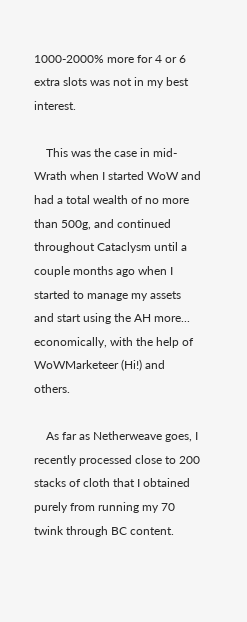1000-2000% more for 4 or 6 extra slots was not in my best interest.

    This was the case in mid-Wrath when I started WoW and had a total wealth of no more than 500g, and continued throughout Cataclysm until a couple months ago when I started to manage my assets and start using the AH more... economically, with the help of WoWMarketeer (Hi!) and others.

    As far as Netherweave goes, I recently processed close to 200 stacks of cloth that I obtained purely from running my 70 twink through BC content.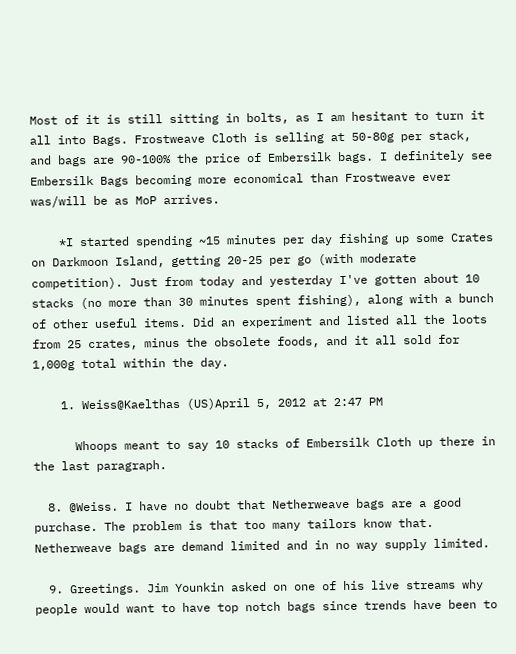Most of it is still sitting in bolts, as I am hesitant to turn it all into Bags. Frostweave Cloth is selling at 50-80g per stack, and bags are 90-100% the price of Embersilk bags. I definitely see Embersilk Bags becoming more economical than Frostweave ever was/will be as MoP arrives.

    *I started spending ~15 minutes per day fishing up some Crates on Darkmoon Island, getting 20-25 per go (with moderate competition). Just from today and yesterday I've gotten about 10 stacks (no more than 30 minutes spent fishing), along with a bunch of other useful items. Did an experiment and listed all the loots from 25 crates, minus the obsolete foods, and it all sold for 1,000g total within the day.

    1. Weiss@Kaelthas (US)April 5, 2012 at 2:47 PM

      Whoops meant to say 10 stacks of Embersilk Cloth up there in the last paragraph.

  8. @Weiss. I have no doubt that Netherweave bags are a good purchase. The problem is that too many tailors know that. Netherweave bags are demand limited and in no way supply limited.

  9. Greetings. Jim Younkin asked on one of his live streams why people would want to have top notch bags since trends have been to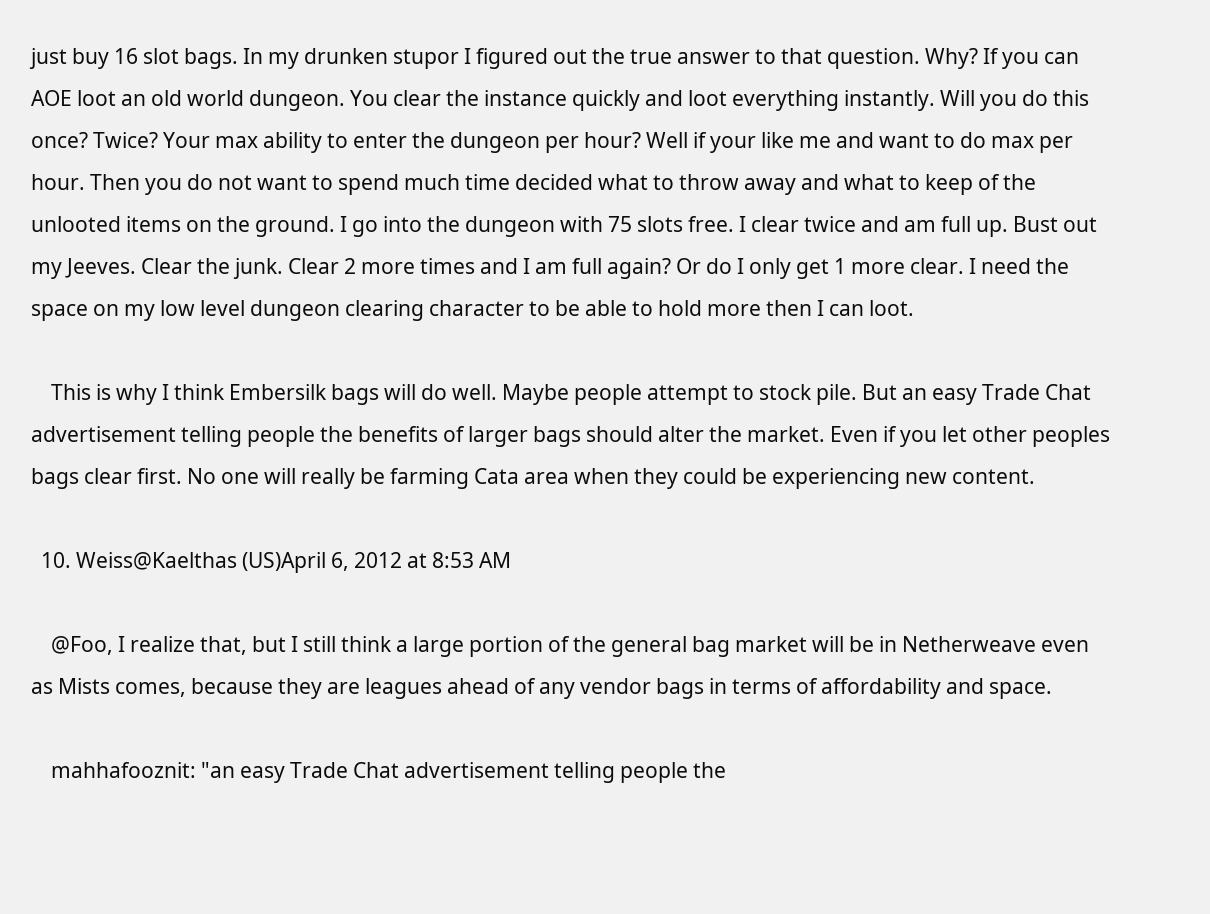just buy 16 slot bags. In my drunken stupor I figured out the true answer to that question. Why? If you can AOE loot an old world dungeon. You clear the instance quickly and loot everything instantly. Will you do this once? Twice? Your max ability to enter the dungeon per hour? Well if your like me and want to do max per hour. Then you do not want to spend much time decided what to throw away and what to keep of the unlooted items on the ground. I go into the dungeon with 75 slots free. I clear twice and am full up. Bust out my Jeeves. Clear the junk. Clear 2 more times and I am full again? Or do I only get 1 more clear. I need the space on my low level dungeon clearing character to be able to hold more then I can loot.

    This is why I think Embersilk bags will do well. Maybe people attempt to stock pile. But an easy Trade Chat advertisement telling people the benefits of larger bags should alter the market. Even if you let other peoples bags clear first. No one will really be farming Cata area when they could be experiencing new content.

  10. Weiss@Kaelthas (US)April 6, 2012 at 8:53 AM

    @Foo, I realize that, but I still think a large portion of the general bag market will be in Netherweave even as Mists comes, because they are leagues ahead of any vendor bags in terms of affordability and space.

    mahhafooznit: "an easy Trade Chat advertisement telling people the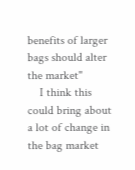benefits of larger bags should alter the market"
    I think this could bring about a lot of change in the bag market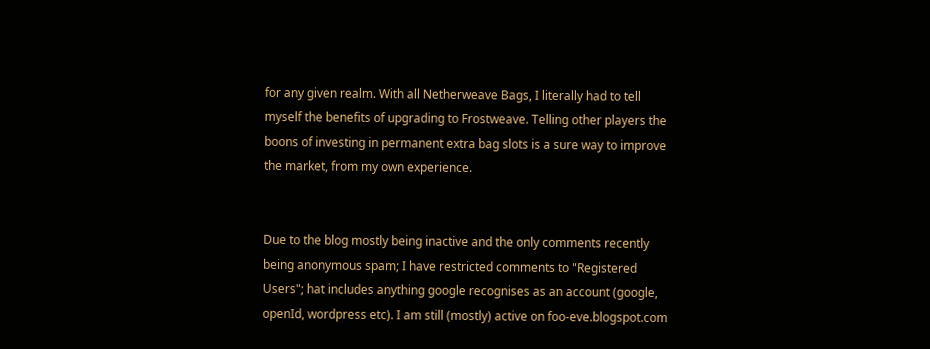for any given realm. With all Netherweave Bags, I literally had to tell myself the benefits of upgrading to Frostweave. Telling other players the boons of investing in permanent extra bag slots is a sure way to improve the market, from my own experience.


Due to the blog mostly being inactive and the only comments recently being anonymous spam; I have restricted comments to "Registered Users"; hat includes anything google recognises as an account (google, openId, wordpress etc). I am still (mostly) active on foo-eve.blogspot.com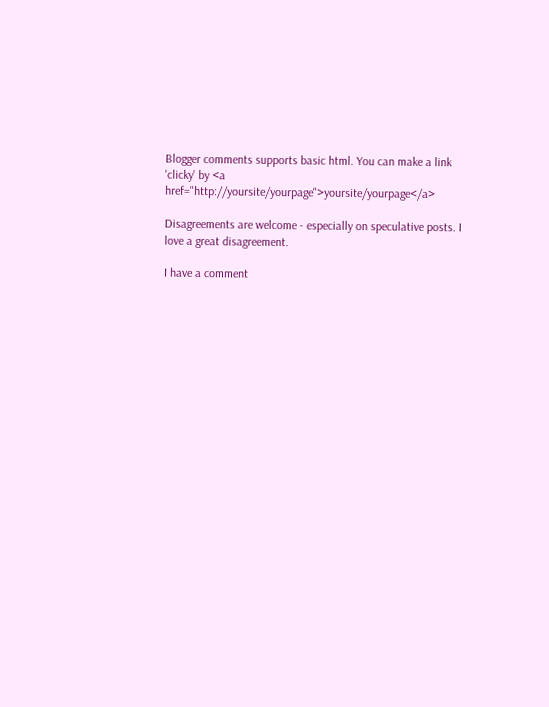Blogger comments supports basic html. You can make a link 'clicky' by <a href="http://yoursite/yourpage">yoursite/yourpage</a>

Disagreements are welcome - especially on speculative posts. I love a great disagreement.

I have a comment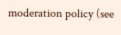moderation policy (see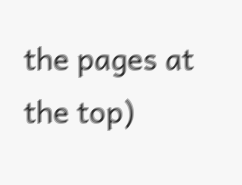the pages at the top)